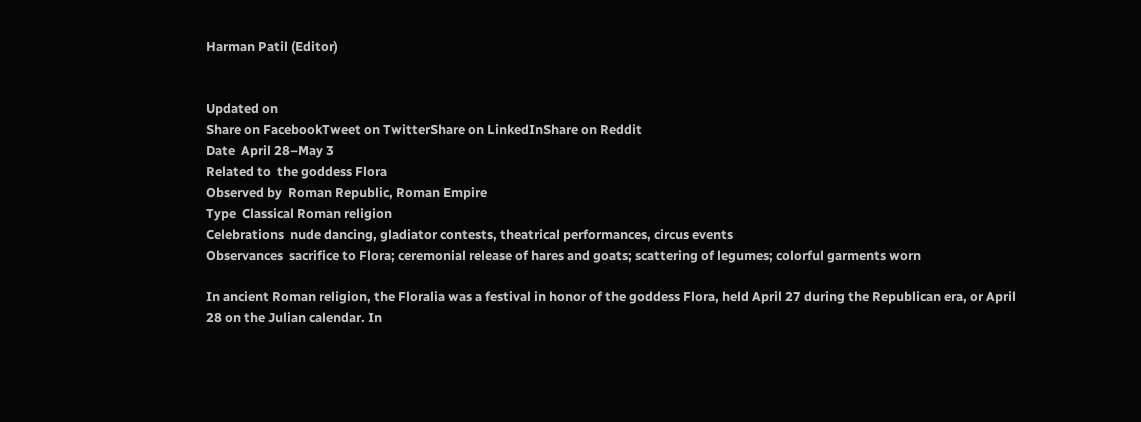Harman Patil (Editor)


Updated on
Share on FacebookTweet on TwitterShare on LinkedInShare on Reddit
Date  April 28–May 3
Related to  the goddess Flora
Observed by  Roman Republic, Roman Empire
Type  Classical Roman religion
Celebrations  nude dancing, gladiator contests, theatrical performances, circus events
Observances  sacrifice to Flora; ceremonial release of hares and goats; scattering of legumes; colorful garments worn

In ancient Roman religion, the Floralia was a festival in honor of the goddess Flora, held April 27 during the Republican era, or April 28 on the Julian calendar. In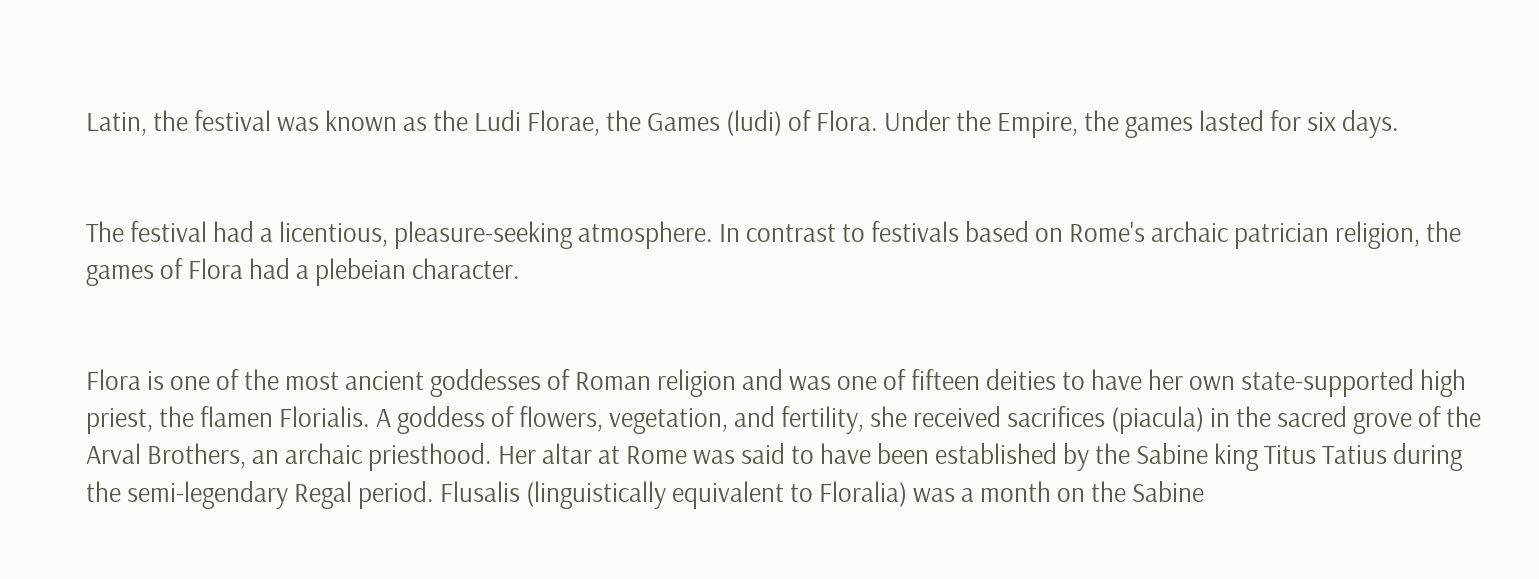Latin, the festival was known as the Ludi Florae, the Games (ludi) of Flora. Under the Empire, the games lasted for six days.


The festival had a licentious, pleasure-seeking atmosphere. In contrast to festivals based on Rome's archaic patrician religion, the games of Flora had a plebeian character.


Flora is one of the most ancient goddesses of Roman religion and was one of fifteen deities to have her own state-supported high priest, the flamen Florialis. A goddess of flowers, vegetation, and fertility, she received sacrifices (piacula) in the sacred grove of the Arval Brothers, an archaic priesthood. Her altar at Rome was said to have been established by the Sabine king Titus Tatius during the semi-legendary Regal period. Flusalis (linguistically equivalent to Floralia) was a month on the Sabine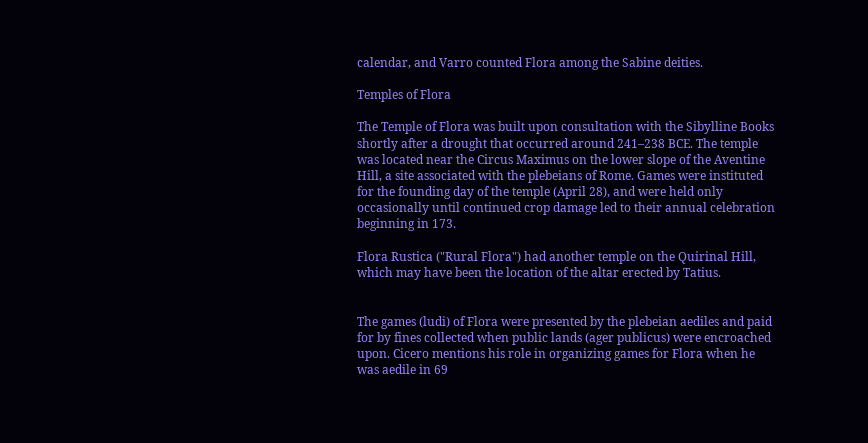calendar, and Varro counted Flora among the Sabine deities.

Temples of Flora

The Temple of Flora was built upon consultation with the Sibylline Books shortly after a drought that occurred around 241–238 BCE. The temple was located near the Circus Maximus on the lower slope of the Aventine Hill, a site associated with the plebeians of Rome. Games were instituted for the founding day of the temple (April 28), and were held only occasionally until continued crop damage led to their annual celebration beginning in 173.

Flora Rustica ("Rural Flora") had another temple on the Quirinal Hill, which may have been the location of the altar erected by Tatius.


The games (ludi) of Flora were presented by the plebeian aediles and paid for by fines collected when public lands (ager publicus) were encroached upon. Cicero mentions his role in organizing games for Flora when he was aedile in 69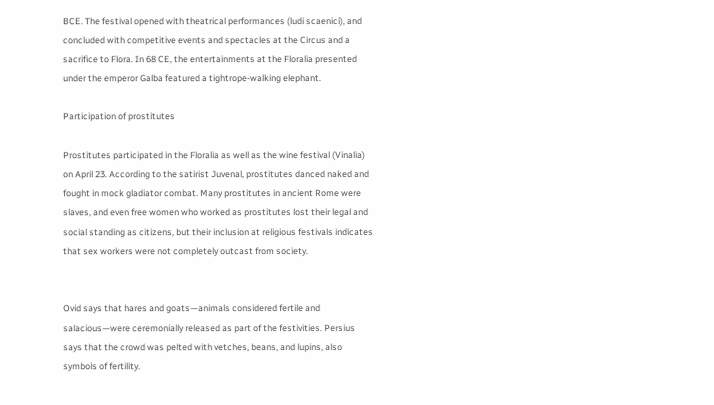BCE. The festival opened with theatrical performances (ludi scaenici), and concluded with competitive events and spectacles at the Circus and a sacrifice to Flora. In 68 CE, the entertainments at the Floralia presented under the emperor Galba featured a tightrope-walking elephant.

Participation of prostitutes

Prostitutes participated in the Floralia as well as the wine festival (Vinalia) on April 23. According to the satirist Juvenal, prostitutes danced naked and fought in mock gladiator combat. Many prostitutes in ancient Rome were slaves, and even free women who worked as prostitutes lost their legal and social standing as citizens, but their inclusion at religious festivals indicates that sex workers were not completely outcast from society.


Ovid says that hares and goats—animals considered fertile and salacious—were ceremonially released as part of the festivities. Persius says that the crowd was pelted with vetches, beans, and lupins, also symbols of fertility.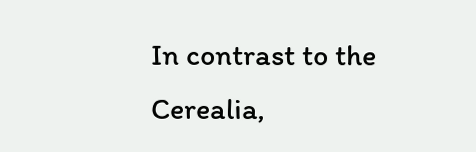In contrast to the Cerealia,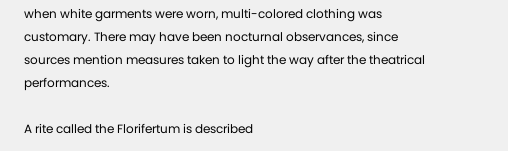when white garments were worn, multi-colored clothing was customary. There may have been nocturnal observances, since sources mention measures taken to light the way after the theatrical performances.

A rite called the Florifertum is described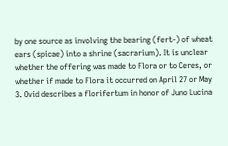by one source as involving the bearing (fert-) of wheat ears (spicae) into a shrine (sacrarium). It is unclear whether the offering was made to Flora or to Ceres, or whether if made to Flora it occurred on April 27 or May 3. Ovid describes a florifertum in honor of Juno Lucina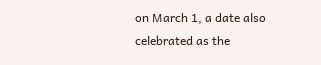on March 1, a date also celebrated as the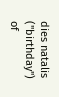dies natalis ("birthday") of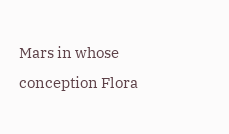Mars in whose conception Flora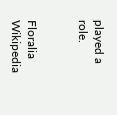played a role.


Floralia Wikipedia